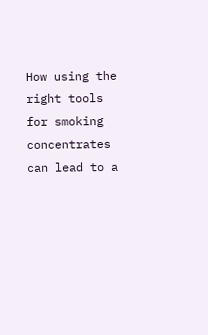How using the right tools for smoking concentrates can lead to a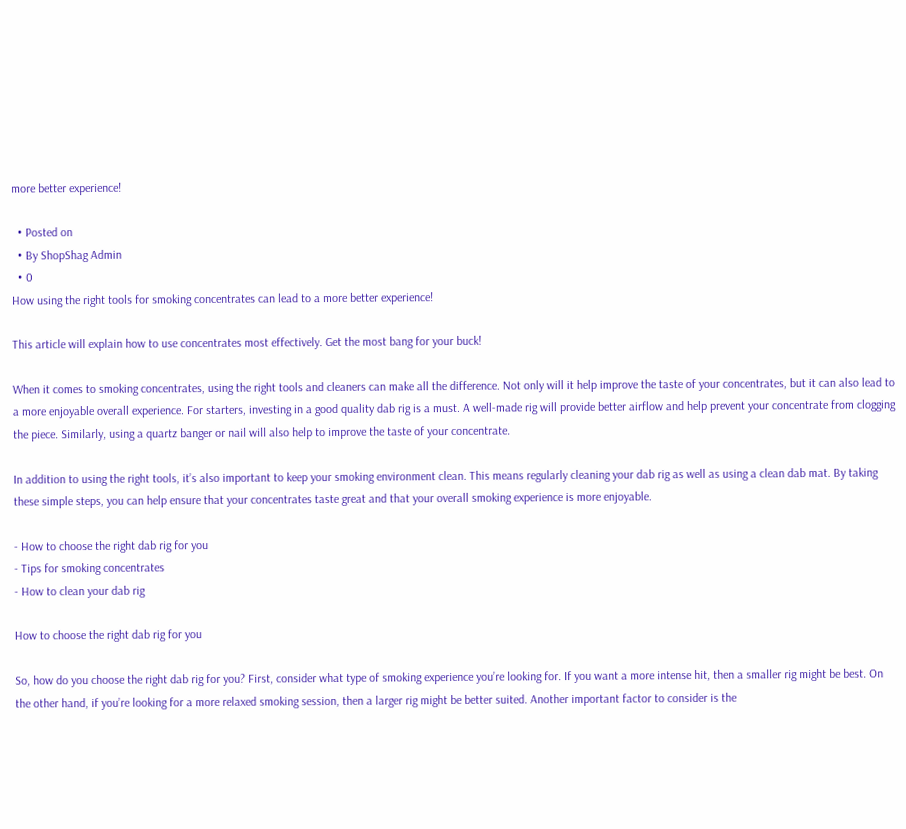more better experience!

  • Posted on
  • By ShopShag Admin
  • 0
How using the right tools for smoking concentrates can lead to a more better experience!

This article will explain how to use concentrates most effectively. Get the most bang for your buck!

When it comes to smoking concentrates, using the right tools and cleaners can make all the difference. Not only will it help improve the taste of your concentrates, but it can also lead to a more enjoyable overall experience. For starters, investing in a good quality dab rig is a must. A well-made rig will provide better airflow and help prevent your concentrate from clogging the piece. Similarly, using a quartz banger or nail will also help to improve the taste of your concentrate.

In addition to using the right tools, it’s also important to keep your smoking environment clean. This means regularly cleaning your dab rig as well as using a clean dab mat. By taking these simple steps, you can help ensure that your concentrates taste great and that your overall smoking experience is more enjoyable.

- How to choose the right dab rig for you
- Tips for smoking concentrates
- How to clean your dab rig

How to choose the right dab rig for you

So, how do you choose the right dab rig for you? First, consider what type of smoking experience you’re looking for. If you want a more intense hit, then a smaller rig might be best. On the other hand, if you’re looking for a more relaxed smoking session, then a larger rig might be better suited. Another important factor to consider is the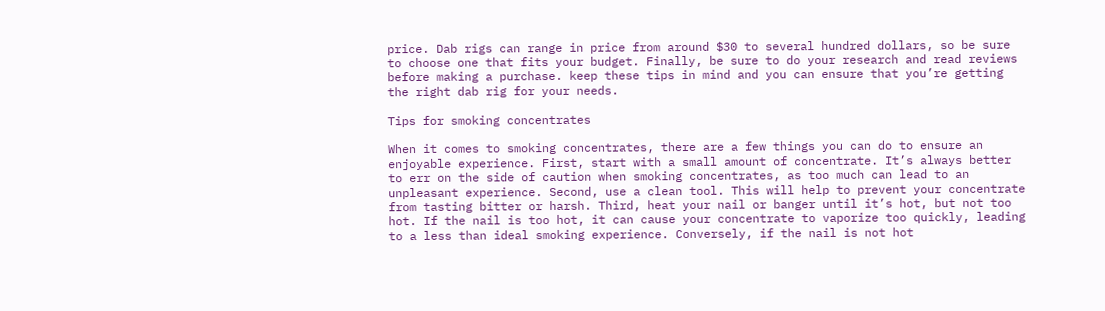price. Dab rigs can range in price from around $30 to several hundred dollars, so be sure to choose one that fits your budget. Finally, be sure to do your research and read reviews before making a purchase. keep these tips in mind and you can ensure that you’re getting the right dab rig for your needs.

Tips for smoking concentrates

When it comes to smoking concentrates, there are a few things you can do to ensure an enjoyable experience. First, start with a small amount of concentrate. It’s always better to err on the side of caution when smoking concentrates, as too much can lead to an unpleasant experience. Second, use a clean tool. This will help to prevent your concentrate from tasting bitter or harsh. Third, heat your nail or banger until it’s hot, but not too hot. If the nail is too hot, it can cause your concentrate to vaporize too quickly, leading to a less than ideal smoking experience. Conversely, if the nail is not hot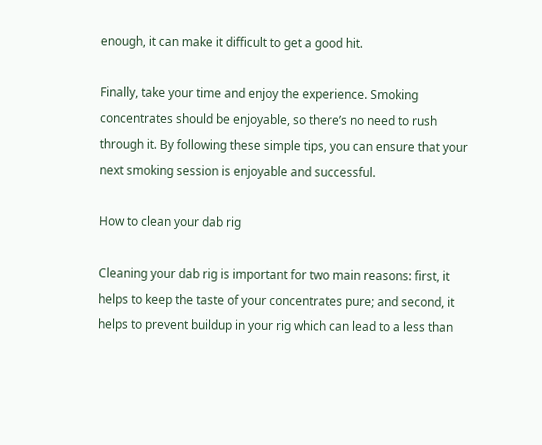enough, it can make it difficult to get a good hit.

Finally, take your time and enjoy the experience. Smoking concentrates should be enjoyable, so there’s no need to rush through it. By following these simple tips, you can ensure that your
next smoking session is enjoyable and successful.

How to clean your dab rig

Cleaning your dab rig is important for two main reasons: first, it helps to keep the taste of your concentrates pure; and second, it helps to prevent buildup in your rig which can lead to a less than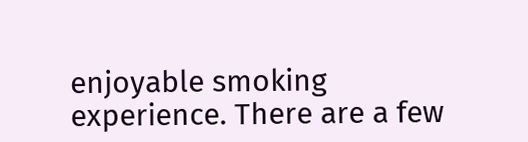enjoyable smoking experience. There are a few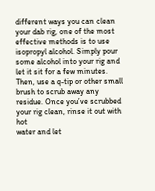different ways you can clean your dab rig, one of the most effective methods is to use isopropyl alcohol. Simply pour some alcohol into your rig and let it sit for a few minutes. Then, use a q-tip or other small brush to scrub away any residue. Once you’ve scrubbed your rig clean, rinse it out with hot
water and let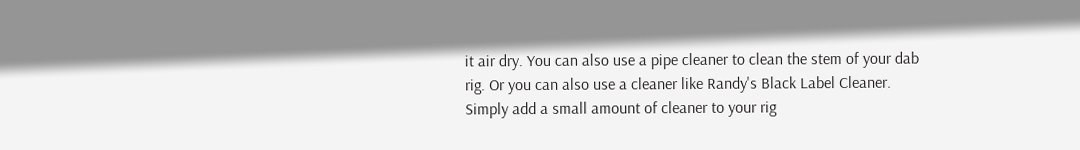it air dry. You can also use a pipe cleaner to clean the stem of your dab rig. Or you can also use a cleaner like Randy's Black Label Cleaner. Simply add a small amount of cleaner to your rig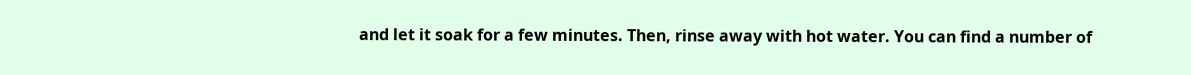and let it soak for a few minutes. Then, rinse away with hot water. You can find a number of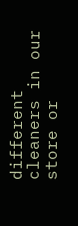different cleaners in our store or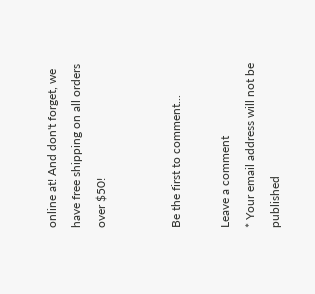online at! And don't forget, we have free shipping on all orders over $50!


Be the first to comment...

Leave a comment
* Your email address will not be published